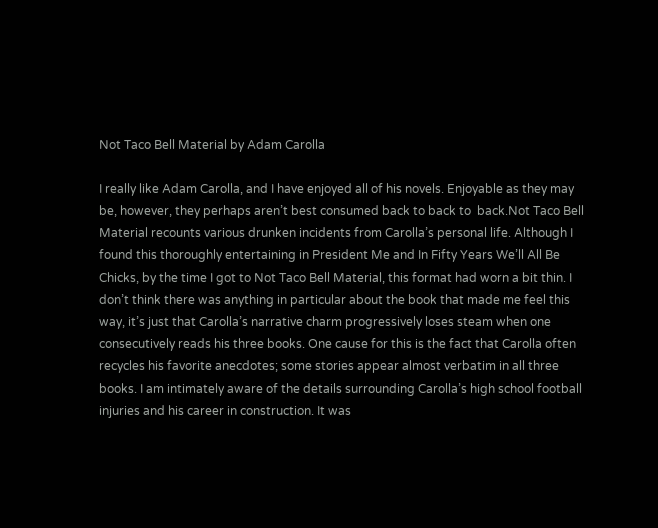Not Taco Bell Material by Adam Carolla

I really like Adam Carolla, and I have enjoyed all of his novels. Enjoyable as they may be, however, they perhaps aren’t best consumed back to back to  back.Not Taco Bell Material recounts various drunken incidents from Carolla’s personal life. Although I found this thoroughly entertaining in President Me and In Fifty Years We’ll All Be Chicks, by the time I got to Not Taco Bell Material, this format had worn a bit thin. I don’t think there was anything in particular about the book that made me feel this way, it’s just that Carolla’s narrative charm progressively loses steam when one consecutively reads his three books. One cause for this is the fact that Carolla often recycles his favorite anecdotes; some stories appear almost verbatim in all three books. I am intimately aware of the details surrounding Carolla’s high school football injuries and his career in construction. It was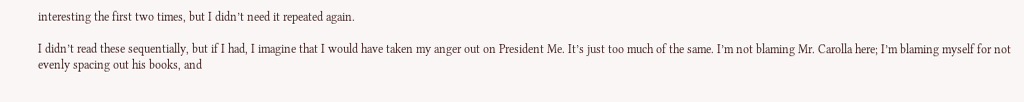interesting the first two times, but I didn’t need it repeated again.

I didn’t read these sequentially, but if I had, I imagine that I would have taken my anger out on President Me. It’s just too much of the same. I’m not blaming Mr. Carolla here; I’m blaming myself for not evenly spacing out his books, and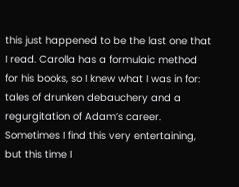this just happened to be the last one that I read. Carolla has a formulaic method for his books, so I knew what I was in for: tales of drunken debauchery and a regurgitation of Adam’s career. Sometimes I find this very entertaining, but this time I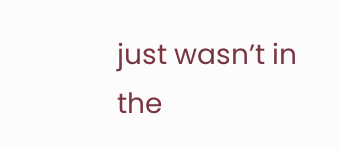just wasn’t in the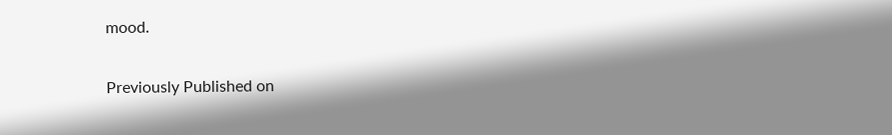mood.

Previously Published on